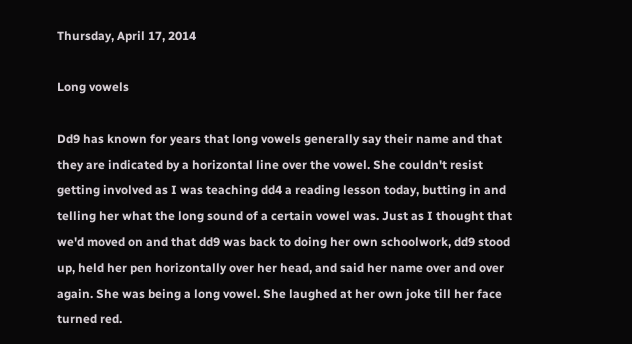Thursday, April 17, 2014

Long vowels

Dd9 has known for years that long vowels generally say their name and that they are indicated by a horizontal line over the vowel. She couldn't resist getting involved as I was teaching dd4 a reading lesson today, butting in and telling her what the long sound of a certain vowel was. Just as I thought that we'd moved on and that dd9 was back to doing her own schoolwork, dd9 stood up, held her pen horizontally over her head, and said her name over and over again. She was being a long vowel. She laughed at her own joke till her face turned red.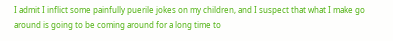I admit I inflict some painfully puerile jokes on my children, and I suspect that what I make go around is going to be coming around for a long time to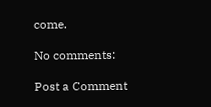come.

No comments:

Post a Comment